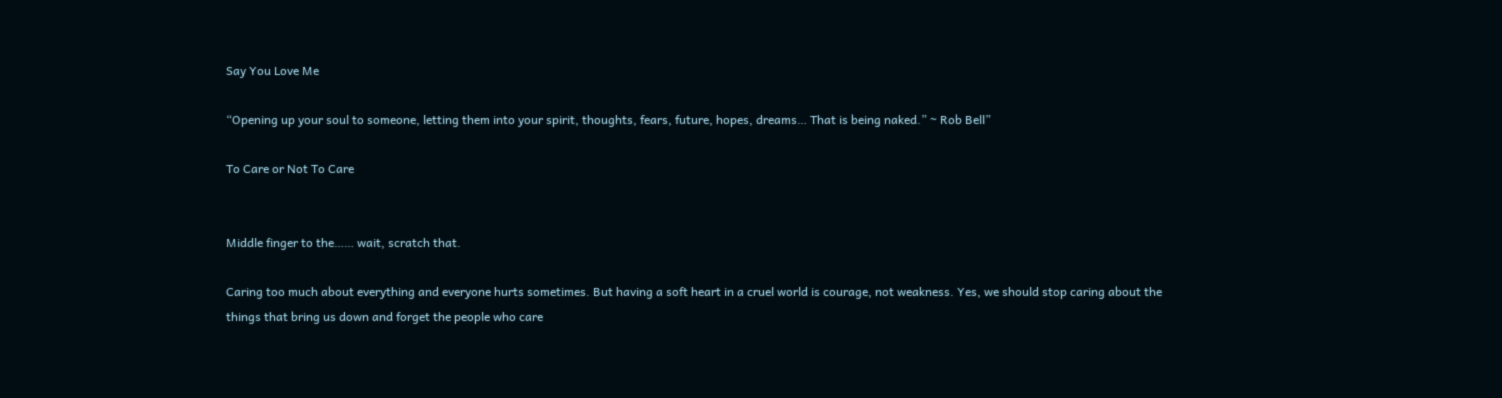Say You Love Me

“Opening up your soul to someone, letting them into your spirit, thoughts, fears, future, hopes, dreams… That is being naked.” ~ Rob Bell”

To Care or Not To Care


Middle finger to the…… wait, scratch that.

Caring too much about everything and everyone hurts sometimes. But having a soft heart in a cruel world is courage, not weakness. Yes, we should stop caring about the things that bring us down and forget the people who care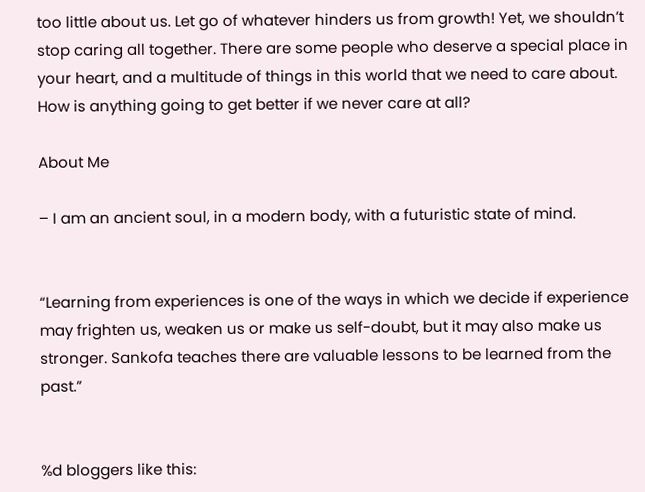too little about us. Let go of whatever hinders us from growth! Yet, we shouldn’t stop caring all together. There are some people who deserve a special place in your heart, and a multitude of things in this world that we need to care about. How is anything going to get better if we never care at all?

About Me

– I am an ancient soul, in a modern body, with a futuristic state of mind.


“Learning from experiences is one of the ways in which we decide if experience may frighten us, weaken us or make us self-doubt, but it may also make us stronger. Sankofa teaches there are valuable lessons to be learned from the past.”


%d bloggers like this: